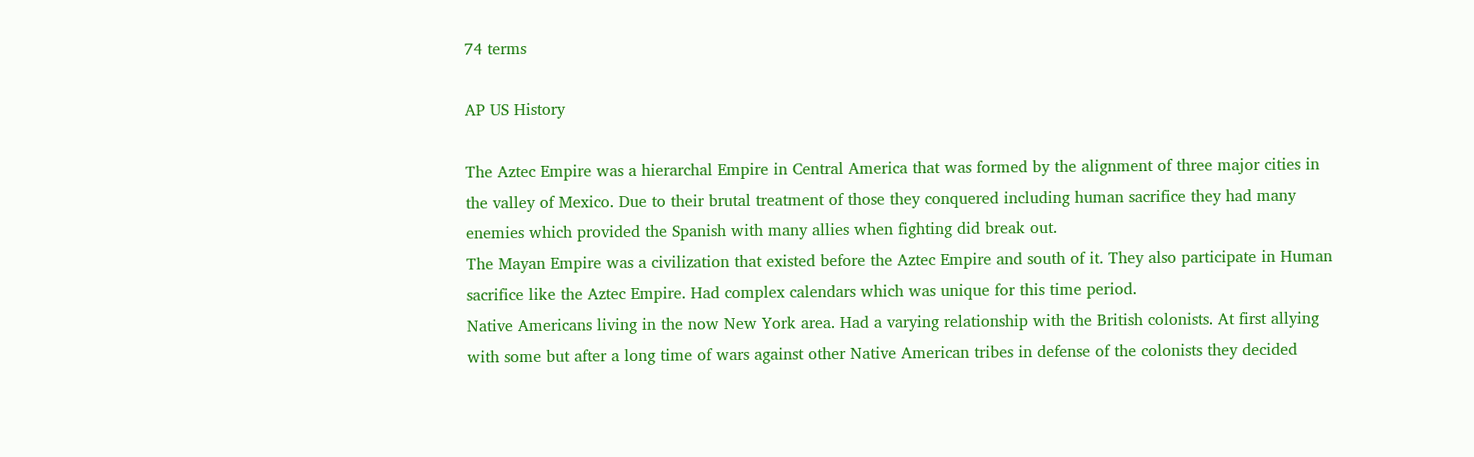74 terms

AP US History

The Aztec Empire was a hierarchal Empire in Central America that was formed by the alignment of three major cities in the valley of Mexico. Due to their brutal treatment of those they conquered including human sacrifice they had many enemies which provided the Spanish with many allies when fighting did break out.
The Mayan Empire was a civilization that existed before the Aztec Empire and south of it. They also participate in Human sacrifice like the Aztec Empire. Had complex calendars which was unique for this time period.
Native Americans living in the now New York area. Had a varying relationship with the British colonists. At first allying with some but after a long time of wars against other Native American tribes in defense of the colonists they decided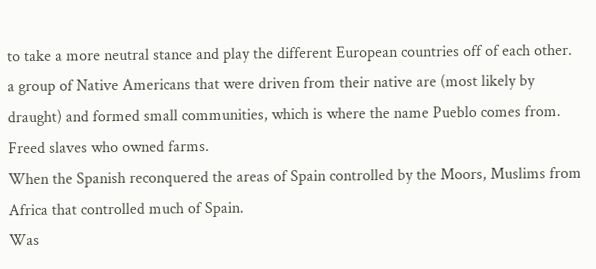to take a more neutral stance and play the different European countries off of each other.
a group of Native Americans that were driven from their native are (most likely by draught) and formed small communities, which is where the name Pueblo comes from.
Freed slaves who owned farms.
When the Spanish reconquered the areas of Spain controlled by the Moors, Muslims from Africa that controlled much of Spain.
Was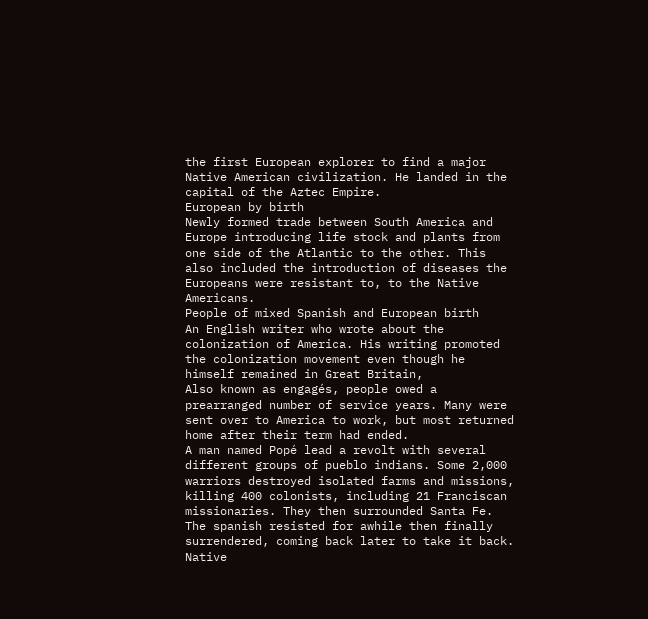the first European explorer to find a major Native American civilization. He landed in the capital of the Aztec Empire.
European by birth
Newly formed trade between South America and Europe introducing life stock and plants from one side of the Atlantic to the other. This also included the introduction of diseases the Europeans were resistant to, to the Native Americans.
People of mixed Spanish and European birth
An English writer who wrote about the colonization of America. His writing promoted the colonization movement even though he himself remained in Great Britain,
Also known as engagés, people owed a prearranged number of service years. Many were sent over to America to work, but most returned home after their term had ended.
A man named Popé lead a revolt with several different groups of pueblo indians. Some 2,000 warriors destroyed isolated farms and missions, killing 400 colonists, including 21 Franciscan missionaries. They then surrounded Santa Fe. The spanish resisted for awhile then finally surrendered, coming back later to take it back.
Native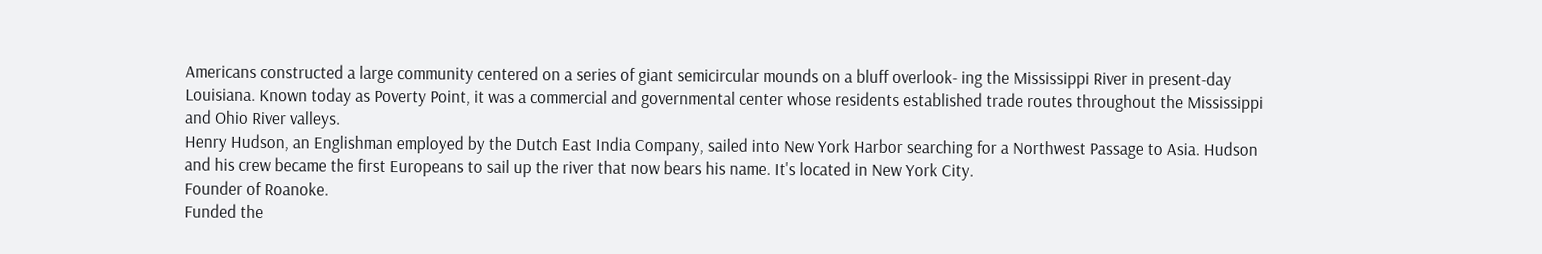Americans constructed a large community centered on a series of giant semicircular mounds on a bluff overlook- ing the Mississippi River in present-day Louisiana. Known today as Poverty Point, it was a commercial and governmental center whose residents established trade routes throughout the Mississippi and Ohio River valleys.
Henry Hudson, an Englishman employed by the Dutch East India Company, sailed into New York Harbor searching for a Northwest Passage to Asia. Hudson and his crew became the first Europeans to sail up the river that now bears his name. It's located in New York City.
Founder of Roanoke.
Funded the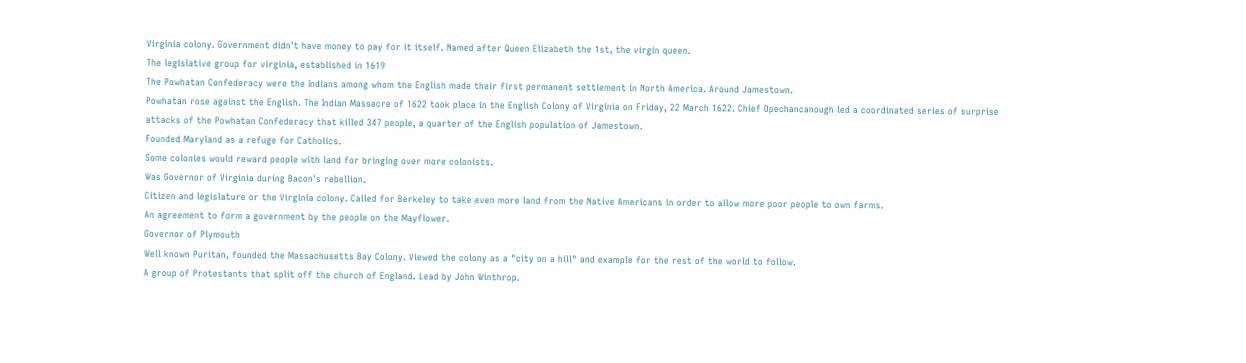Virginia colony. Government didn't have money to pay for it itself. Named after Queen Elizabeth the 1st, the virgin queen.
The legislative group for virginia, established in 1619
The Powhatan Confederacy were the Indians among whom the English made their first permanent settlement in North America. Around Jamestown.
Powhatan rose against the English. The Indian Massacre of 1622 took place in the English Colony of Virginia on Friday, 22 March 1622. Chief Opechancanough led a coordinated series of surprise attacks of the Powhatan Confederacy that killed 347 people, a quarter of the English population of Jamestown.
Founded Maryland as a refuge for Catholics.
Some colonies would reward people with land for bringing over more colonists.
Was Governor of Virginia during Bacon's rebellion.
Citizen and legislature or the Virginia colony. Called for Berkeley to take even more land from the Native Americans in order to allow more poor people to own farms.
An agreement to form a government by the people on the Mayflower.
Governor of Plymouth
Well known Puritan, founded the Massachusetts Bay Colony. Viewed the colony as a "city on a hill" and example for the rest of the world to follow.
A group of Protestants that split off the church of England. Lead by John Winthrop.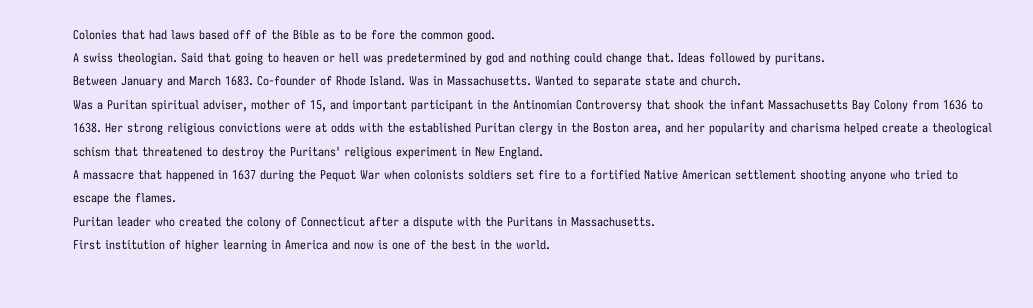Colonies that had laws based off of the Bible as to be fore the common good.
A swiss theologian. Said that going to heaven or hell was predetermined by god and nothing could change that. Ideas followed by puritans.
Between January and March 1683. Co-founder of Rhode Island. Was in Massachusetts. Wanted to separate state and church.
Was a Puritan spiritual adviser, mother of 15, and important participant in the Antinomian Controversy that shook the infant Massachusetts Bay Colony from 1636 to 1638. Her strong religious convictions were at odds with the established Puritan clergy in the Boston area, and her popularity and charisma helped create a theological schism that threatened to destroy the Puritans' religious experiment in New England.
A massacre that happened in 1637 during the Pequot War when colonists soldiers set fire to a fortified Native American settlement shooting anyone who tried to escape the flames.
Puritan leader who created the colony of Connecticut after a dispute with the Puritans in Massachusetts.
First institution of higher learning in America and now is one of the best in the world.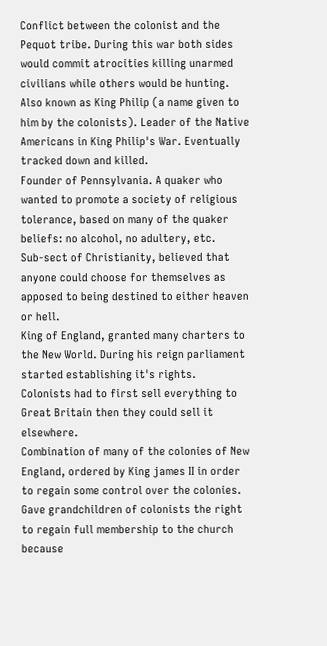Conflict between the colonist and the Pequot tribe. During this war both sides would commit atrocities killing unarmed civilians while others would be hunting.
Also known as King Philip (a name given to him by the colonists). Leader of the Native Americans in King Philip's War. Eventually tracked down and killed.
Founder of Pennsylvania. A quaker who wanted to promote a society of religious tolerance, based on many of the quaker beliefs: no alcohol, no adultery, etc.
Sub-sect of Christianity, believed that anyone could choose for themselves as apposed to being destined to either heaven or hell.
King of England, granted many charters to the New World. During his reign parliament started establishing it's rights.
Colonists had to first sell everything to Great Britain then they could sell it elsewhere.
Combination of many of the colonies of New England, ordered by King james II in order to regain some control over the colonies.
Gave grandchildren of colonists the right to regain full membership to the church because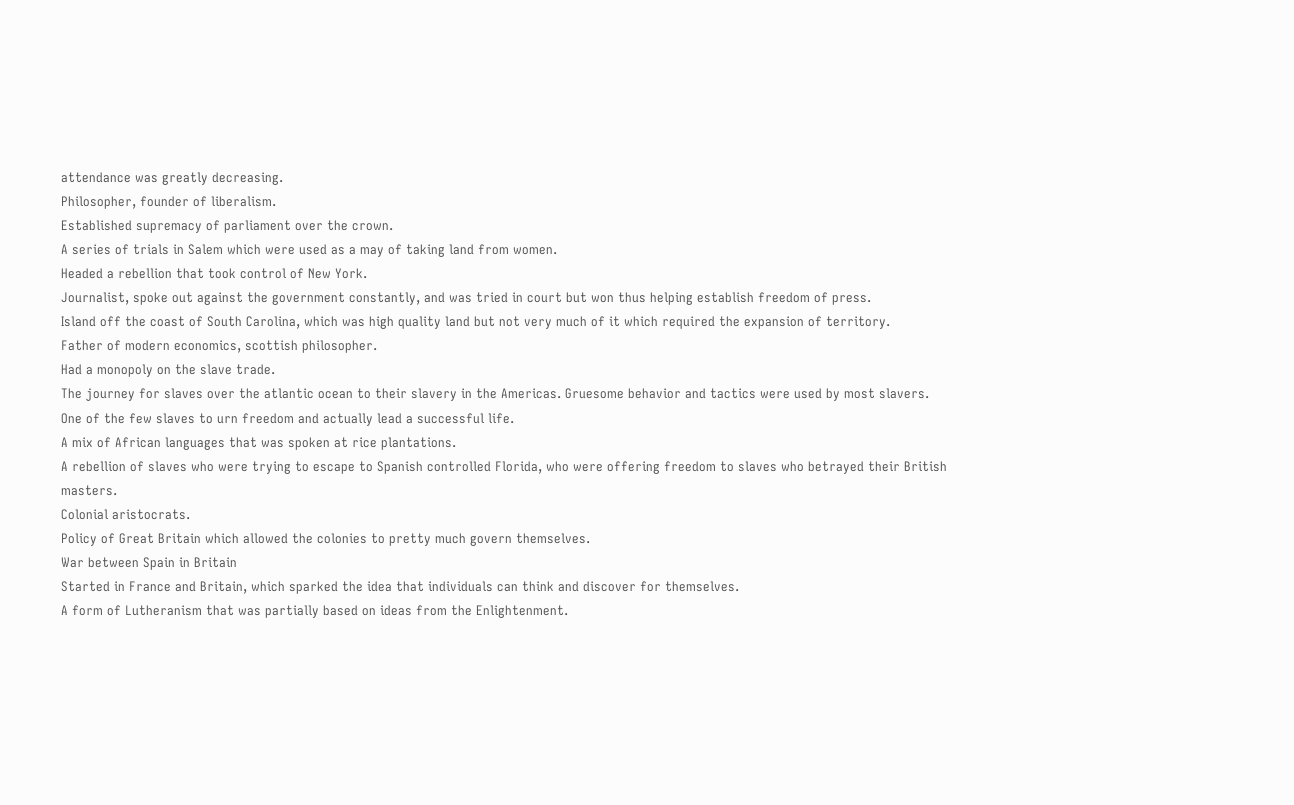attendance was greatly decreasing.
Philosopher, founder of liberalism.
Established supremacy of parliament over the crown.
A series of trials in Salem which were used as a may of taking land from women.
Headed a rebellion that took control of New York.
Journalist, spoke out against the government constantly, and was tried in court but won thus helping establish freedom of press.
Island off the coast of South Carolina, which was high quality land but not very much of it which required the expansion of territory.
Father of modern economics, scottish philosopher.
Had a monopoly on the slave trade.
The journey for slaves over the atlantic ocean to their slavery in the Americas. Gruesome behavior and tactics were used by most slavers.
One of the few slaves to urn freedom and actually lead a successful life.
A mix of African languages that was spoken at rice plantations.
A rebellion of slaves who were trying to escape to Spanish controlled Florida, who were offering freedom to slaves who betrayed their British masters.
Colonial aristocrats.
Policy of Great Britain which allowed the colonies to pretty much govern themselves.
War between Spain in Britain
Started in France and Britain, which sparked the idea that individuals can think and discover for themselves.
A form of Lutheranism that was partially based on ideas from the Enlightenment.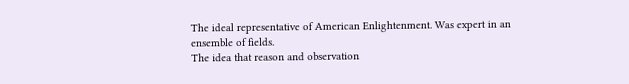The ideal representative of American Enlightenment. Was expert in an ensemble of fields.
The idea that reason and observation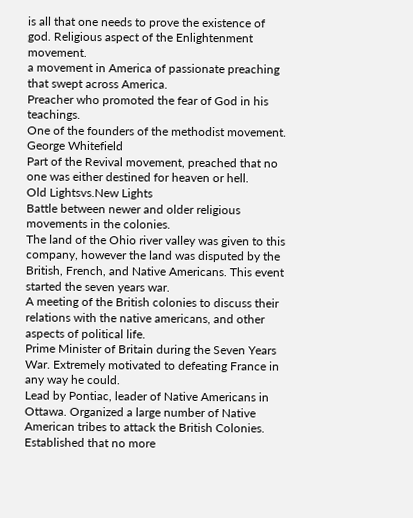is all that one needs to prove the existence of god. Religious aspect of the Enlightenment movement.
a movement in America of passionate preaching that swept across America.
Preacher who promoted the fear of God in his teachings.
One of the founders of the methodist movement.
George Whitefield
Part of the Revival movement, preached that no one was either destined for heaven or hell.
Old Lightsvs.New Lights
Battle between newer and older religious movements in the colonies.
The land of the Ohio river valley was given to this company, however the land was disputed by the British, French, and Native Americans. This event started the seven years war.
A meeting of the British colonies to discuss their relations with the native americans, and other aspects of political life.
Prime Minister of Britain during the Seven Years War. Extremely motivated to defeating France in any way he could.
Lead by Pontiac, leader of Native Americans in Ottawa. Organized a large number of Native American tribes to attack the British Colonies.
Established that no more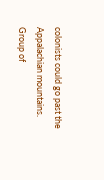colonists could go past the Appalachian mountains.
Group of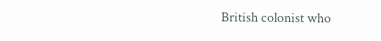British colonist who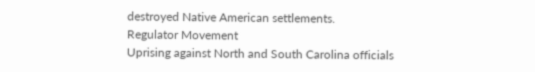destroyed Native American settlements.
Regulator Movement
Uprising against North and South Carolina officials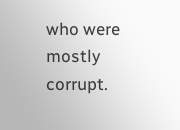who were mostly corrupt.